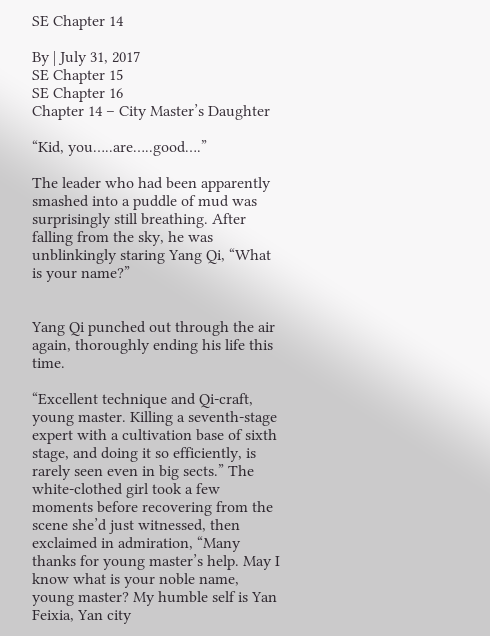SE Chapter 14

By | July 31, 2017
SE Chapter 15
SE Chapter 16
Chapter 14 – City Master’s Daughter

“Kid, you…..are…..good….”

The leader who had been apparently smashed into a puddle of mud was surprisingly still breathing. After falling from the sky, he was unblinkingly staring Yang Qi, “What is your name?”


Yang Qi punched out through the air again, thoroughly ending his life this time.

“Excellent technique and Qi-craft, young master. Killing a seventh-stage expert with a cultivation base of sixth stage, and doing it so efficiently, is rarely seen even in big sects.” The white-clothed girl took a few moments before recovering from the scene she’d just witnessed, then exclaimed in admiration, “Many thanks for young master’s help. May I know what is your noble name, young master? My humble self is Yan Feixia, Yan city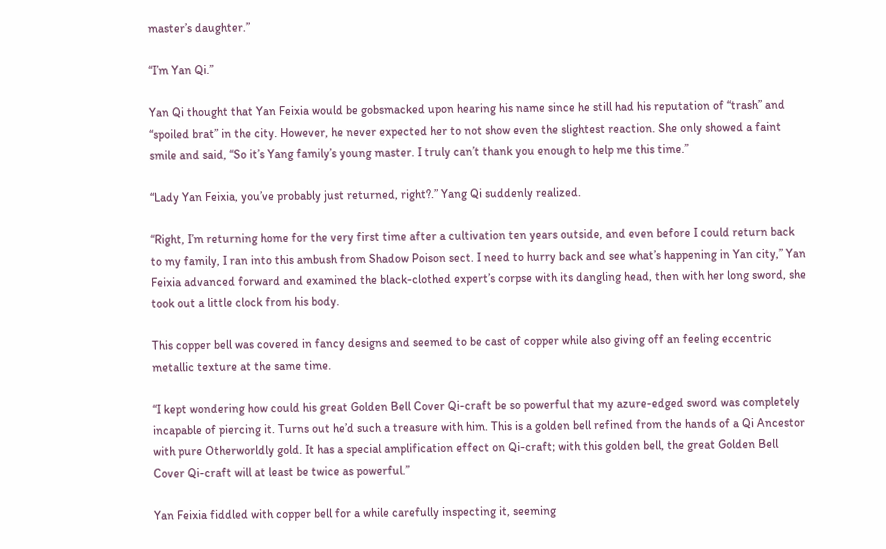master’s daughter.”

“I’m Yan Qi.”

Yan Qi thought that Yan Feixia would be gobsmacked upon hearing his name since he still had his reputation of “trash” and “spoiled brat” in the city. However, he never expected her to not show even the slightest reaction. She only showed a faint smile and said, “So it’s Yang family’s young master. I truly can’t thank you enough to help me this time.”

“Lady Yan Feixia, you’ve probably just returned, right?.” Yang Qi suddenly realized.

“Right, I’m returning home for the very first time after a cultivation ten years outside, and even before I could return back to my family, I ran into this ambush from Shadow Poison sect. I need to hurry back and see what’s happening in Yan city,” Yan Feixia advanced forward and examined the black-clothed expert’s corpse with its dangling head, then with her long sword, she took out a little clock from his body.

This copper bell was covered in fancy designs and seemed to be cast of copper while also giving off an feeling eccentric metallic texture at the same time.

“I kept wondering how could his great Golden Bell Cover Qi-craft be so powerful that my azure-edged sword was completely incapable of piercing it. Turns out he’d such a treasure with him. This is a golden bell refined from the hands of a Qi Ancestor with pure Otherworldly gold. It has a special amplification effect on Qi-craft; with this golden bell, the great Golden Bell Cover Qi-craft will at least be twice as powerful.”

Yan Feixia fiddled with copper bell for a while carefully inspecting it, seeming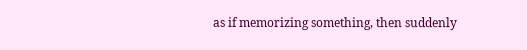as if memorizing something, then suddenly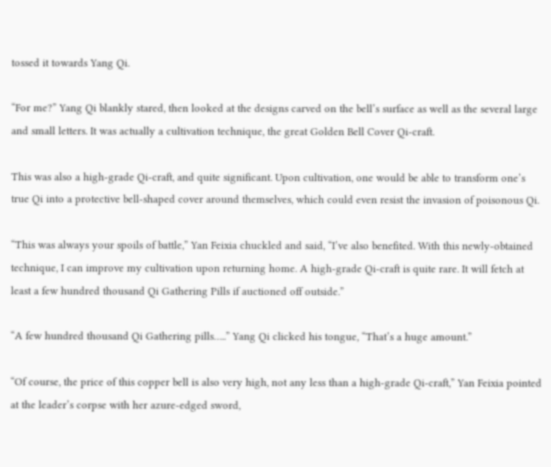tossed it towards Yang Qi.

“For me?” Yang Qi blankly stared, then looked at the designs carved on the bell’s surface as well as the several large and small letters. It was actually a cultivation technique, the great Golden Bell Cover Qi-craft.

This was also a high-grade Qi-craft, and quite significant. Upon cultivation, one would be able to transform one’s true Qi into a protective bell-shaped cover around themselves, which could even resist the invasion of poisonous Qi.

“This was always your spoils of battle,” Yan Feixia chuckled and said, “I’ve also benefited. With this newly-obtained technique, I can improve my cultivation upon returning home. A high-grade Qi-craft is quite rare. It will fetch at least a few hundred thousand Qi Gathering Pills if auctioned off outside.”

“A few hundred thousand Qi Gathering pills…..” Yang Qi clicked his tongue, “That’s a huge amount.”

“Of course, the price of this copper bell is also very high, not any less than a high-grade Qi-craft,” Yan Feixia pointed at the leader’s corpse with her azure-edged sword,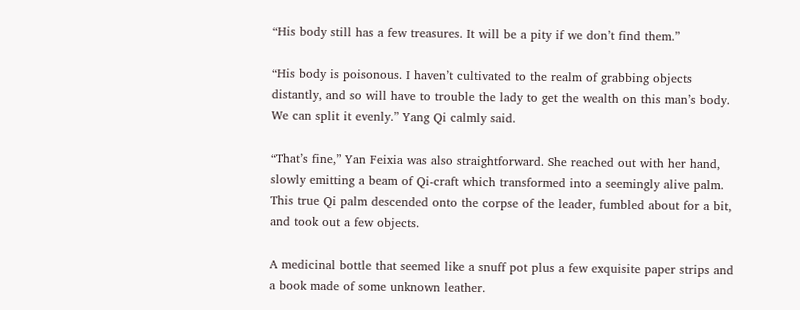“His body still has a few treasures. It will be a pity if we don’t find them.”

“His body is poisonous. I haven’t cultivated to the realm of grabbing objects distantly, and so will have to trouble the lady to get the wealth on this man’s body. We can split it evenly.” Yang Qi calmly said.

“That’s fine,” Yan Feixia was also straightforward. She reached out with her hand, slowly emitting a beam of Qi-craft which transformed into a seemingly alive palm. This true Qi palm descended onto the corpse of the leader, fumbled about for a bit, and took out a few objects.

A medicinal bottle that seemed like a snuff pot plus a few exquisite paper strips and a book made of some unknown leather.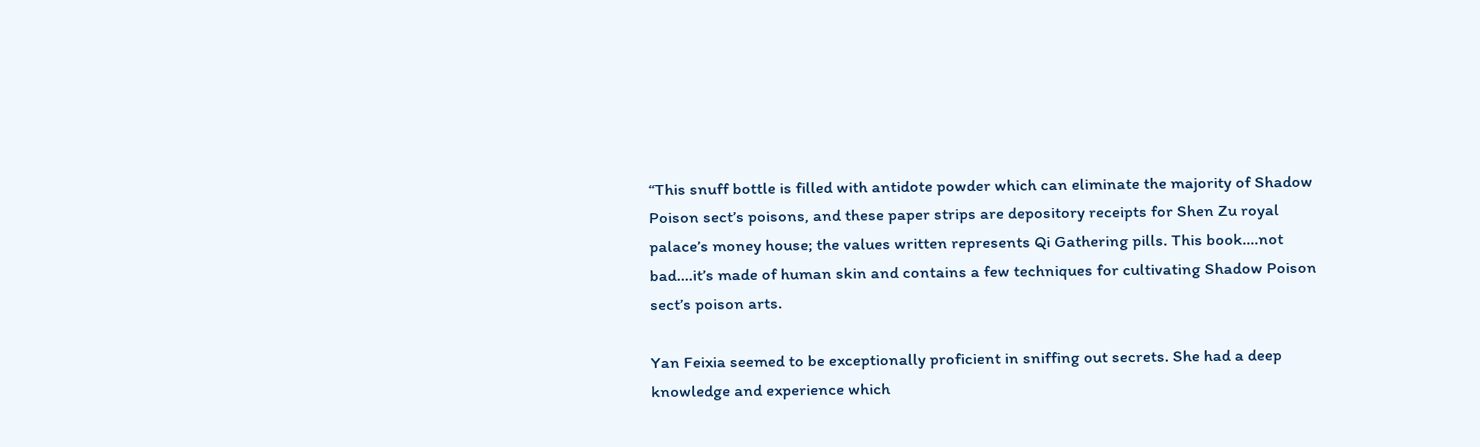“This snuff bottle is filled with antidote powder which can eliminate the majority of Shadow Poison sect’s poisons, and these paper strips are depository receipts for Shen Zu royal palace’s money house; the values written represents Qi Gathering pills. This book….not bad….it’s made of human skin and contains a few techniques for cultivating Shadow Poison sect’s poison arts.

Yan Feixia seemed to be exceptionally proficient in sniffing out secrets. She had a deep knowledge and experience which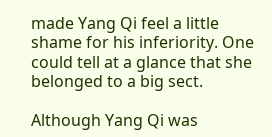made Yang Qi feel a little shame for his inferiority. One could tell at a glance that she belonged to a big sect.

Although Yang Qi was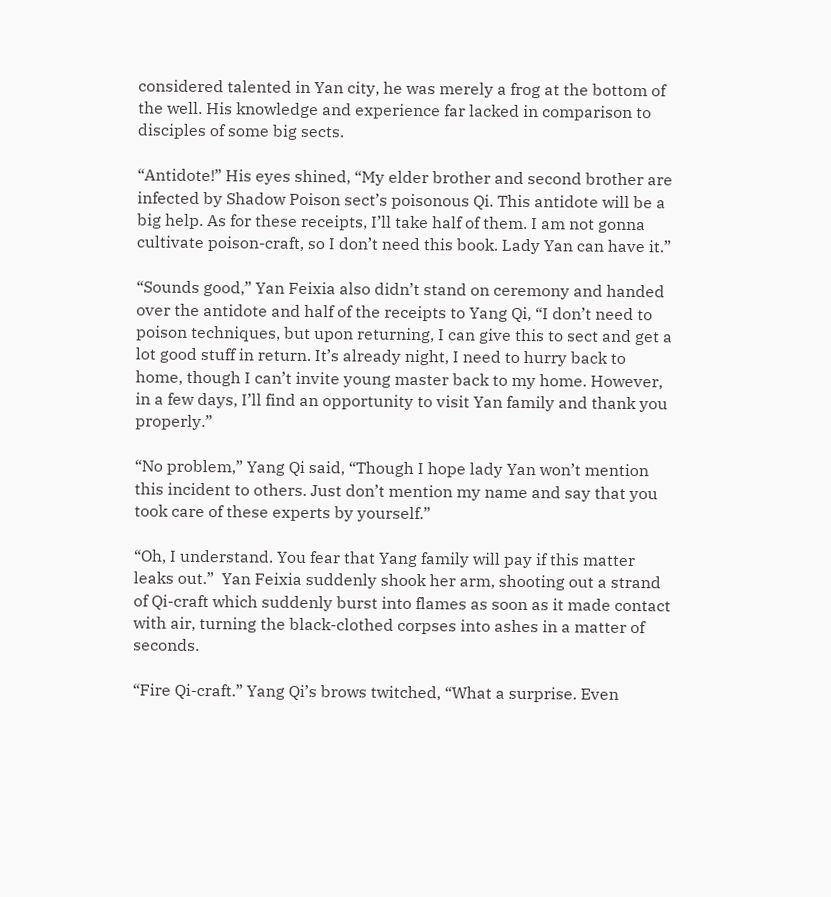considered talented in Yan city, he was merely a frog at the bottom of the well. His knowledge and experience far lacked in comparison to disciples of some big sects.

“Antidote!” His eyes shined, “My elder brother and second brother are infected by Shadow Poison sect’s poisonous Qi. This antidote will be a big help. As for these receipts, I’ll take half of them. I am not gonna cultivate poison-craft, so I don’t need this book. Lady Yan can have it.”

“Sounds good,” Yan Feixia also didn’t stand on ceremony and handed over the antidote and half of the receipts to Yang Qi, “I don’t need to poison techniques, but upon returning, I can give this to sect and get a lot good stuff in return. It’s already night, I need to hurry back to home, though I can’t invite young master back to my home. However, in a few days, I’ll find an opportunity to visit Yan family and thank you properly.”

“No problem,” Yang Qi said, “Though I hope lady Yan won’t mention this incident to others. Just don’t mention my name and say that you took care of these experts by yourself.”

“Oh, I understand. You fear that Yang family will pay if this matter leaks out.”  Yan Feixia suddenly shook her arm, shooting out a strand of Qi-craft which suddenly burst into flames as soon as it made contact with air, turning the black-clothed corpses into ashes in a matter of seconds.

“Fire Qi-craft.” Yang Qi’s brows twitched, “What a surprise. Even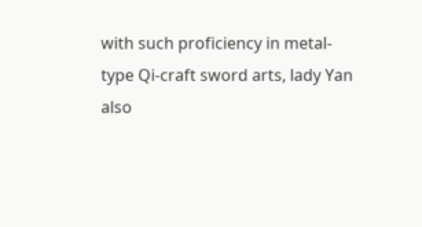with such proficiency in metal-type Qi-craft sword arts, lady Yan also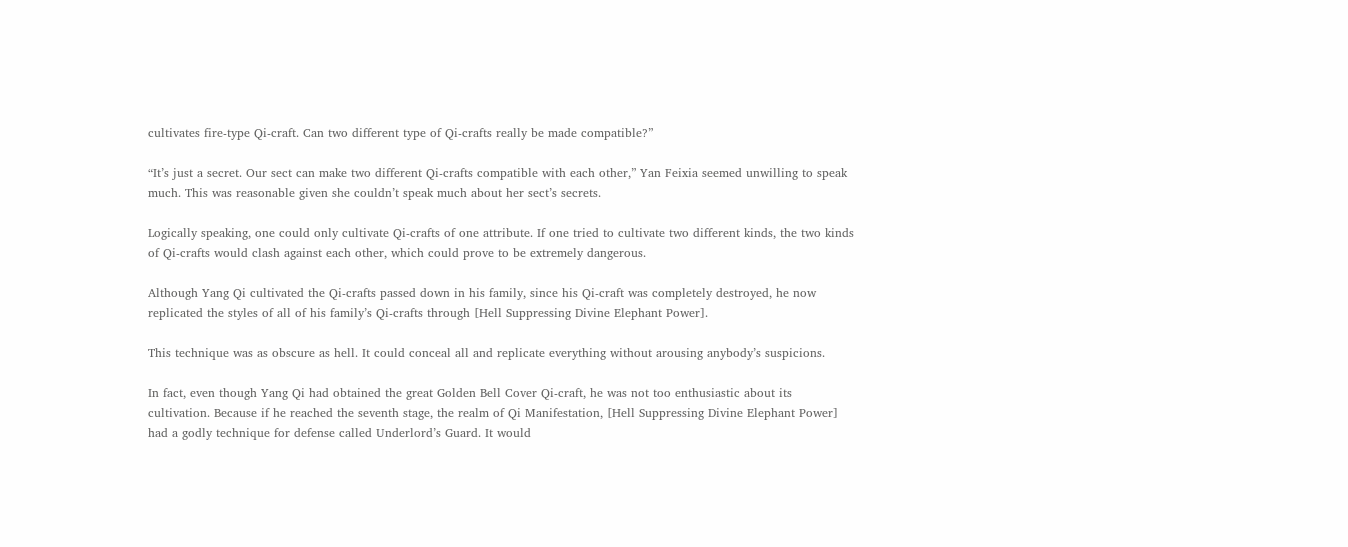cultivates fire-type Qi-craft. Can two different type of Qi-crafts really be made compatible?”

“It’s just a secret. Our sect can make two different Qi-crafts compatible with each other,” Yan Feixia seemed unwilling to speak much. This was reasonable given she couldn’t speak much about her sect’s secrets.

Logically speaking, one could only cultivate Qi-crafts of one attribute. If one tried to cultivate two different kinds, the two kinds of Qi-crafts would clash against each other, which could prove to be extremely dangerous.

Although Yang Qi cultivated the Qi-crafts passed down in his family, since his Qi-craft was completely destroyed, he now replicated the styles of all of his family’s Qi-crafts through [Hell Suppressing Divine Elephant Power].

This technique was as obscure as hell. It could conceal all and replicate everything without arousing anybody’s suspicions.

In fact, even though Yang Qi had obtained the great Golden Bell Cover Qi-craft, he was not too enthusiastic about its cultivation. Because if he reached the seventh stage, the realm of Qi Manifestation, [Hell Suppressing Divine Elephant Power] had a godly technique for defense called Underlord’s Guard. It would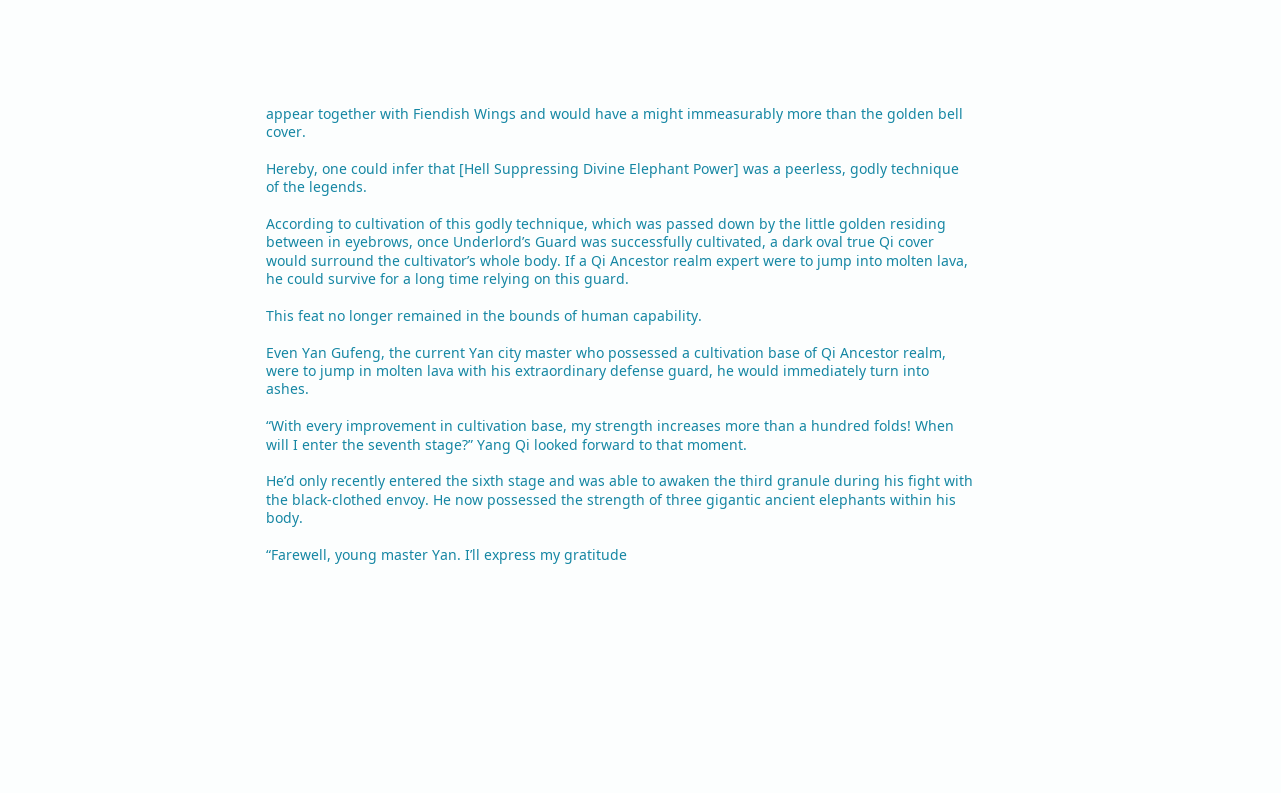appear together with Fiendish Wings and would have a might immeasurably more than the golden bell cover.

Hereby, one could infer that [Hell Suppressing Divine Elephant Power] was a peerless, godly technique of the legends.

According to cultivation of this godly technique, which was passed down by the little golden residing between in eyebrows, once Underlord’s Guard was successfully cultivated, a dark oval true Qi cover would surround the cultivator’s whole body. If a Qi Ancestor realm expert were to jump into molten lava, he could survive for a long time relying on this guard.

This feat no longer remained in the bounds of human capability.

Even Yan Gufeng, the current Yan city master who possessed a cultivation base of Qi Ancestor realm, were to jump in molten lava with his extraordinary defense guard, he would immediately turn into ashes.

“With every improvement in cultivation base, my strength increases more than a hundred folds! When will I enter the seventh stage?” Yang Qi looked forward to that moment.

He’d only recently entered the sixth stage and was able to awaken the third granule during his fight with the black-clothed envoy. He now possessed the strength of three gigantic ancient elephants within his body.

“Farewell, young master Yan. I’ll express my gratitude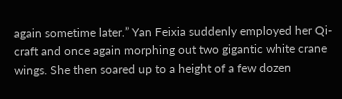again sometime later.” Yan Feixia suddenly employed her Qi-craft and once again morphing out two gigantic white crane wings. She then soared up to a height of a few dozen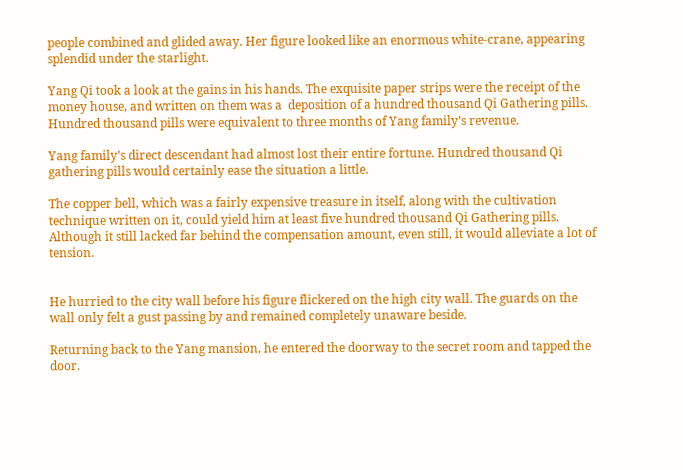people combined and glided away. Her figure looked like an enormous white-crane, appearing splendid under the starlight.

Yang Qi took a look at the gains in his hands. The exquisite paper strips were the receipt of the money house, and written on them was a  deposition of a hundred thousand Qi Gathering pills. Hundred thousand pills were equivalent to three months of Yang family’s revenue.

Yang family’s direct descendant had almost lost their entire fortune. Hundred thousand Qi gathering pills would certainly ease the situation a little.

The copper bell, which was a fairly expensive treasure in itself, along with the cultivation technique written on it, could yield him at least five hundred thousand Qi Gathering pills. Although it still lacked far behind the compensation amount, even still, it would alleviate a lot of tension.


He hurried to the city wall before his figure flickered on the high city wall. The guards on the wall only felt a gust passing by and remained completely unaware beside.

Returning back to the Yang mansion, he entered the doorway to the secret room and tapped the door.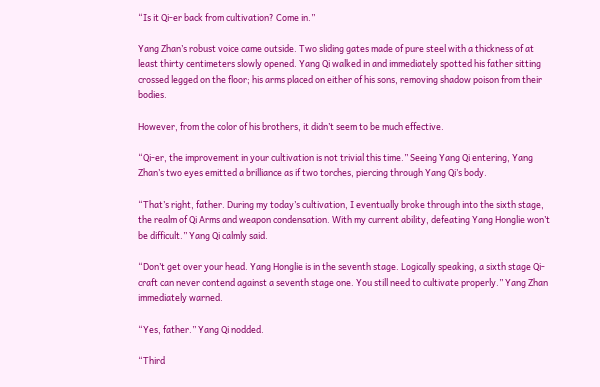“Is it Qi-er back from cultivation? Come in.”

Yang Zhan’s robust voice came outside. Two sliding gates made of pure steel with a thickness of at least thirty centimeters slowly opened. Yang Qi walked in and immediately spotted his father sitting crossed legged on the floor; his arms placed on either of his sons, removing shadow poison from their bodies.

However, from the color of his brothers, it didn’t seem to be much effective.

“Qi-er, the improvement in your cultivation is not trivial this time.” Seeing Yang Qi entering, Yang Zhan’s two eyes emitted a brilliance as if two torches, piercing through Yang Qi’s body.

“That’s right, father. During my today’s cultivation, I eventually broke through into the sixth stage, the realm of Qi Arms and weapon condensation. With my current ability, defeating Yang Honglie won’t be difficult.” Yang Qi calmly said.

“Don’t get over your head. Yang Honglie is in the seventh stage. Logically speaking, a sixth stage Qi-craft can never contend against a seventh stage one. You still need to cultivate properly.” Yang Zhan immediately warned.

“Yes, father.” Yang Qi nodded.

“Third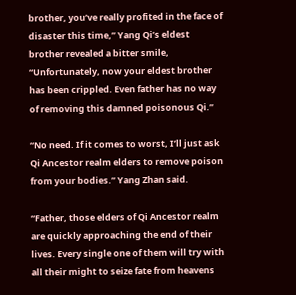brother, you’ve really profited in the face of disaster this time,” Yang Qi’s eldest brother revealed a bitter smile, “Unfortunately, now your eldest brother has been crippled. Even father has no way of removing this damned poisonous Qi.”

“No need. If it comes to worst, I’ll just ask Qi Ancestor realm elders to remove poison from your bodies.” Yang Zhan said.

“Father, those elders of Qi Ancestor realm are quickly approaching the end of their lives. Every single one of them will try with all their might to seize fate from heavens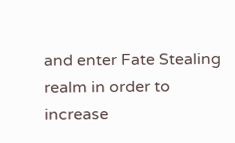and enter Fate Stealing realm in order to increase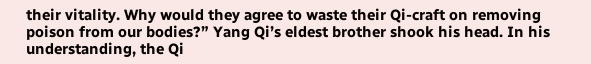their vitality. Why would they agree to waste their Qi-craft on removing poison from our bodies?” Yang Qi’s eldest brother shook his head. In his understanding, the Qi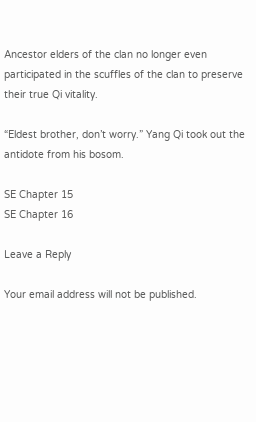Ancestor elders of the clan no longer even participated in the scuffles of the clan to preserve their true Qi vitality.

“Eldest brother, don’t worry.” Yang Qi took out the antidote from his bosom.

SE Chapter 15
SE Chapter 16

Leave a Reply

Your email address will not be published.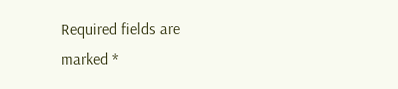Required fields are marked *